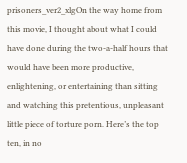prisoners_ver2_xlgOn the way home from this movie, I thought about what I could have done during the two-a-half hours that would have been more productive, enlightening, or entertaining than sitting and watching this pretentious, unpleasant little piece of torture porn. Here’s the top ten, in no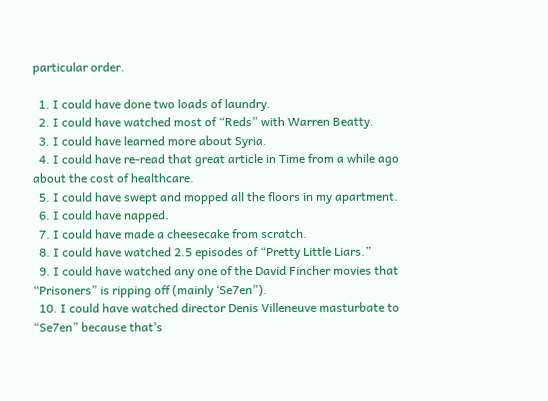particular order.

  1. I could have done two loads of laundry.
  2. I could have watched most of “Reds” with Warren Beatty.
  3. I could have learned more about Syria.
  4. I could have re-read that great article in Time from a while ago about the cost of healthcare.
  5. I could have swept and mopped all the floors in my apartment.
  6. I could have napped.
  7. I could have made a cheesecake from scratch.
  8. I could have watched 2.5 episodes of “Pretty Little Liars.”
  9. I could have watched any one of the David Fincher movies that “Prisoners” is ripping off (mainly ‘Se7en”).
  10. I could have watched director Denis Villeneuve masturbate to “Se7en” because that’s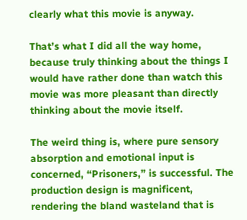clearly what this movie is anyway.

That’s what I did all the way home, because truly thinking about the things I would have rather done than watch this movie was more pleasant than directly thinking about the movie itself.

The weird thing is, where pure sensory absorption and emotional input is concerned, “Prisoners,” is successful. The production design is magnificent, rendering the bland wasteland that is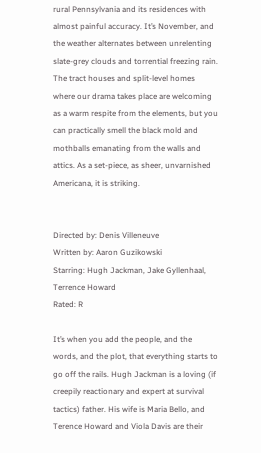rural Pennsylvania and its residences with almost painful accuracy. It’s November, and the weather alternates between unrelenting slate-grey clouds and torrential freezing rain. The tract houses and split-level homes where our drama takes place are welcoming as a warm respite from the elements, but you can practically smell the black mold and mothballs emanating from the walls and attics. As a set-piece, as sheer, unvarnished Americana, it is striking.


Directed by: Denis Villeneuve
Written by: Aaron Guzikowski
Starring: Hugh Jackman, Jake Gyllenhaal, Terrence Howard
Rated: R

It’s when you add the people, and the words, and the plot, that everything starts to go off the rails. Hugh Jackman is a loving (if creepily reactionary and expert at survival tactics) father. His wife is Maria Bello, and Terence Howard and Viola Davis are their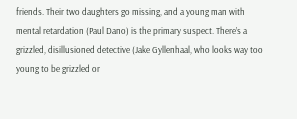friends. Their two daughters go missing, and a young man with mental retardation (Paul Dano) is the primary suspect. There’s a grizzled, disillusioned detective (Jake Gyllenhaal, who looks way too young to be grizzled or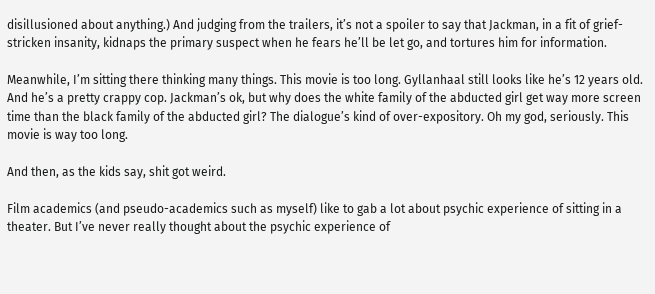disillusioned about anything.) And judging from the trailers, it’s not a spoiler to say that Jackman, in a fit of grief-stricken insanity, kidnaps the primary suspect when he fears he’ll be let go, and tortures him for information.

Meanwhile, I’m sitting there thinking many things. This movie is too long. Gyllanhaal still looks like he’s 12 years old. And he’s a pretty crappy cop. Jackman’s ok, but why does the white family of the abducted girl get way more screen time than the black family of the abducted girl? The dialogue’s kind of over-expository. Oh my god, seriously. This movie is way too long.

And then, as the kids say, shit got weird.

Film academics (and pseudo-academics such as myself) like to gab a lot about psychic experience of sitting in a theater. But I’ve never really thought about the psychic experience of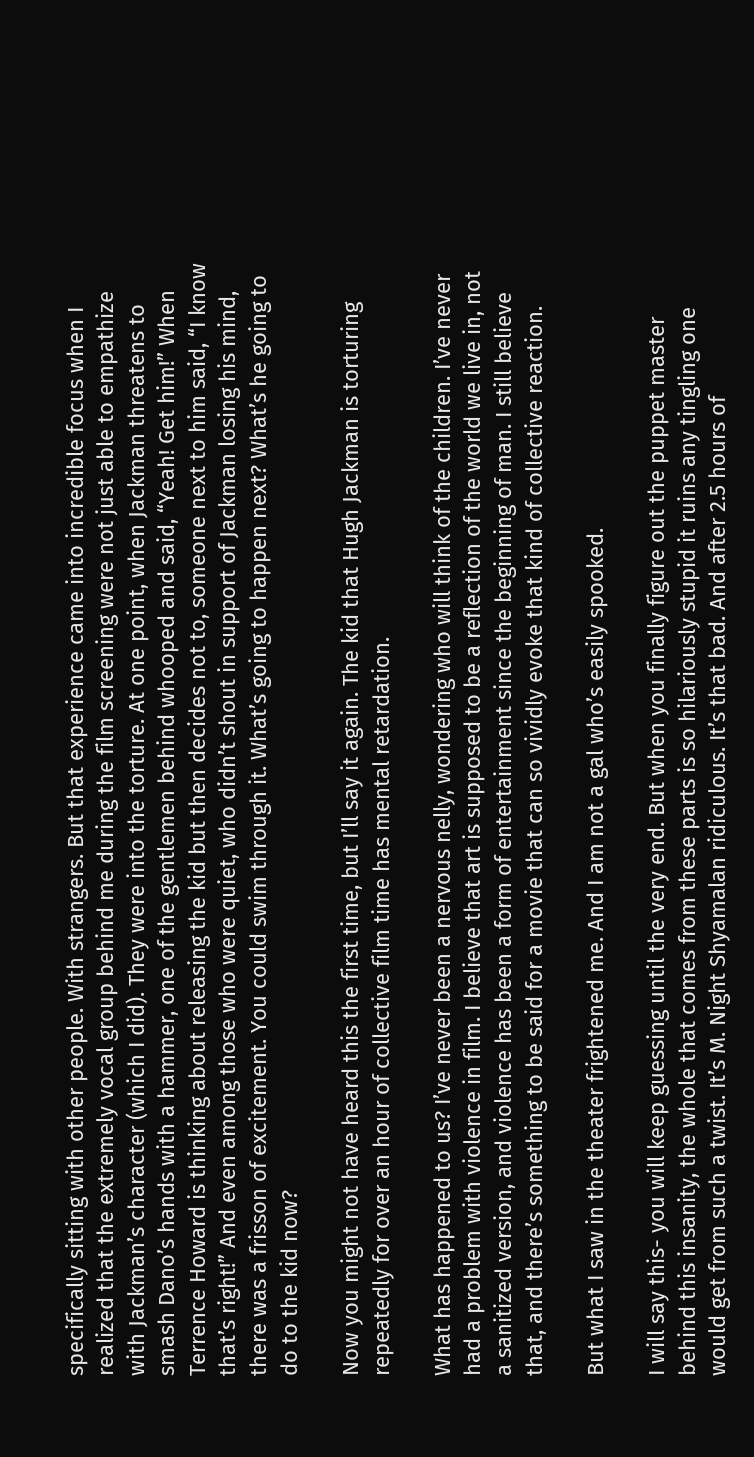specifically sitting with other people. With strangers. But that experience came into incredible focus when I realized that the extremely vocal group behind me during the film screening were not just able to empathize with Jackman’s character (which I did). They were into the torture. At one point, when Jackman threatens to smash Dano’s hands with a hammer, one of the gentlemen behind whooped and said, “Yeah! Get him!” When Terrence Howard is thinking about releasing the kid but then decides not to, someone next to him said, “I know that’s right!” And even among those who were quiet, who didn’t shout in support of Jackman losing his mind, there was a frisson of excitement. You could swim through it. What’s going to happen next? What’s he going to do to the kid now?

Now you might not have heard this the first time, but I’ll say it again. The kid that Hugh Jackman is torturing repeatedly for over an hour of collective film time has mental retardation.

What has happened to us? I’ve never been a nervous nelly, wondering who will think of the children. I’ve never had a problem with violence in film. I believe that art is supposed to be a reflection of the world we live in, not a sanitized version, and violence has been a form of entertainment since the beginning of man. I still believe that, and there’s something to be said for a movie that can so vividly evoke that kind of collective reaction.

But what I saw in the theater frightened me. And I am not a gal who’s easily spooked.

I will say this- you will keep guessing until the very end. But when you finally figure out the puppet master behind this insanity, the whole that comes from these parts is so hilariously stupid it ruins any tingling one would get from such a twist. It’s M. Night Shyamalan ridiculous. It’s that bad. And after 2.5 hours of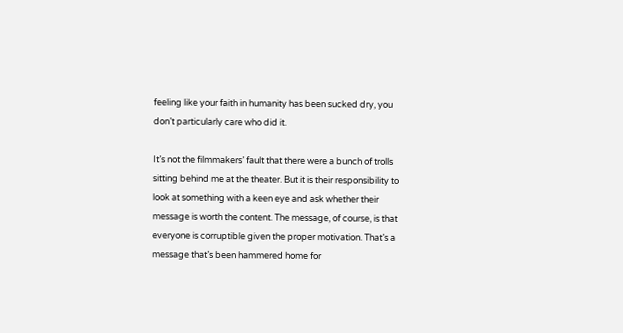feeling like your faith in humanity has been sucked dry, you don’t particularly care who did it.

It’s not the filmmakers’ fault that there were a bunch of trolls sitting behind me at the theater. But it is their responsibility to look at something with a keen eye and ask whether their message is worth the content. The message, of course, is that everyone is corruptible given the proper motivation. That’s a message that’s been hammered home for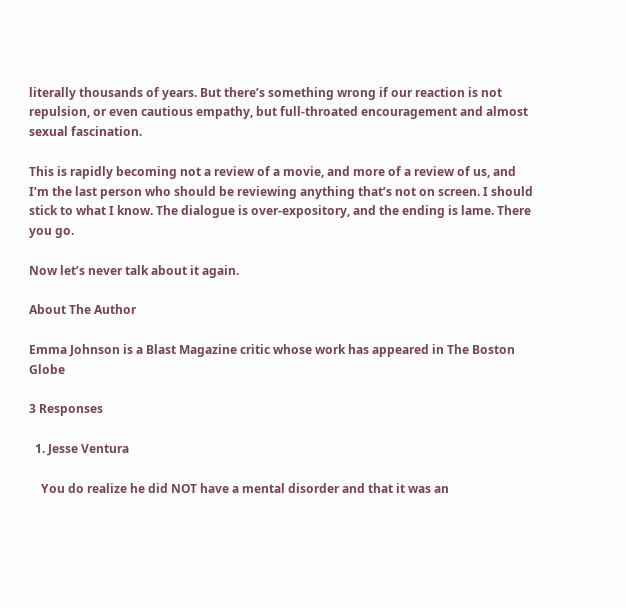literally thousands of years. But there’s something wrong if our reaction is not repulsion, or even cautious empathy, but full-throated encouragement and almost sexual fascination.

This is rapidly becoming not a review of a movie, and more of a review of us, and I’m the last person who should be reviewing anything that’s not on screen. I should stick to what I know. The dialogue is over-expository, and the ending is lame. There you go.

Now let’s never talk about it again.

About The Author

Emma Johnson is a Blast Magazine critic whose work has appeared in The Boston Globe

3 Responses

  1. Jesse Ventura

    You do realize he did NOT have a mental disorder and that it was an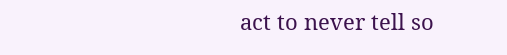act to never tell so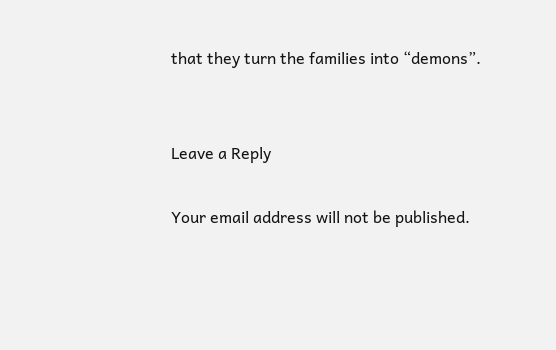that they turn the families into “demons”.


Leave a Reply

Your email address will not be published.